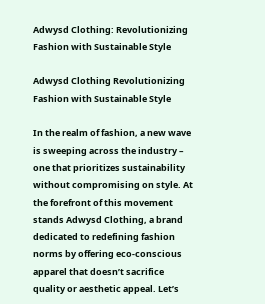Adwysd Clothing: Revolutionizing Fashion with Sustainable Style

Adwysd Clothing Revolutionizing Fashion with Sustainable Style

In the realm of fashion, a new wave is sweeping across the industry – one that prioritizes sustainability without compromising on style. At the forefront of this movement stands Adwysd Clothing, a brand dedicated to redefining fashion norms by offering eco-conscious apparel that doesn’t sacrifice quality or aesthetic appeal. Let’s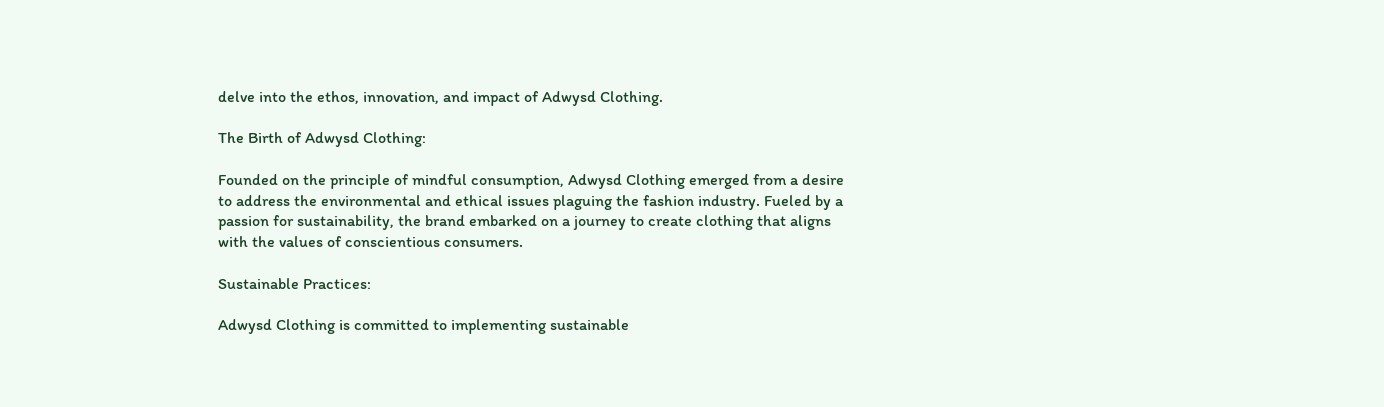delve into the ethos, innovation, and impact of Adwysd Clothing.

The Birth of Adwysd Clothing:

Founded on the principle of mindful consumption, Adwysd Clothing emerged from a desire to address the environmental and ethical issues plaguing the fashion industry. Fueled by a passion for sustainability, the brand embarked on a journey to create clothing that aligns with the values of conscientious consumers.

Sustainable Practices:

Adwysd Clothing is committed to implementing sustainable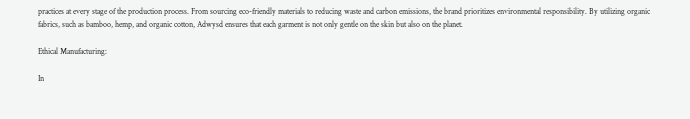practices at every stage of the production process. From sourcing eco-friendly materials to reducing waste and carbon emissions, the brand prioritizes environmental responsibility. By utilizing organic fabrics, such as bamboo, hemp, and organic cotton, Adwysd ensures that each garment is not only gentle on the skin but also on the planet.

Ethical Manufacturing:

In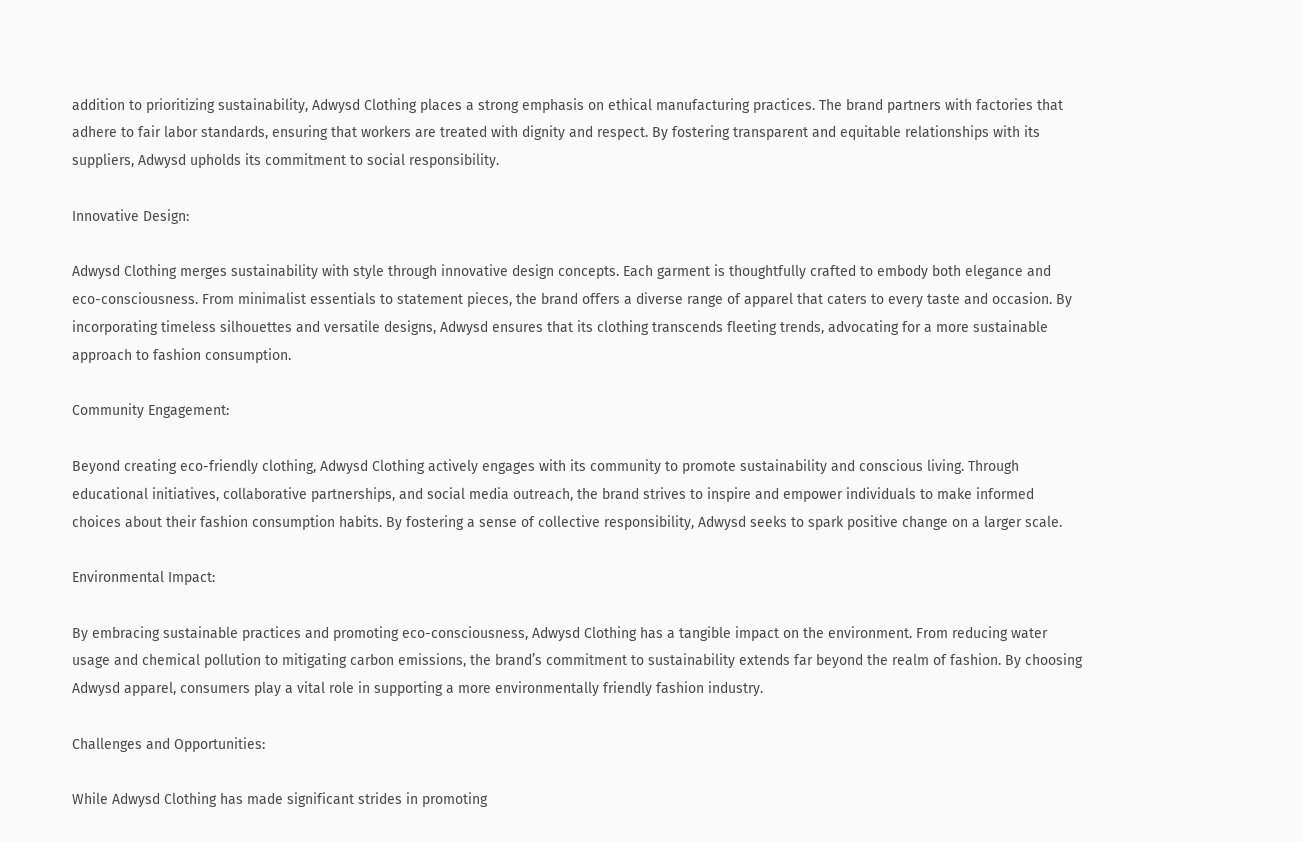addition to prioritizing sustainability, Adwysd Clothing places a strong emphasis on ethical manufacturing practices. The brand partners with factories that adhere to fair labor standards, ensuring that workers are treated with dignity and respect. By fostering transparent and equitable relationships with its suppliers, Adwysd upholds its commitment to social responsibility.

Innovative Design:

Adwysd Clothing merges sustainability with style through innovative design concepts. Each garment is thoughtfully crafted to embody both elegance and eco-consciousness. From minimalist essentials to statement pieces, the brand offers a diverse range of apparel that caters to every taste and occasion. By incorporating timeless silhouettes and versatile designs, Adwysd ensures that its clothing transcends fleeting trends, advocating for a more sustainable approach to fashion consumption.

Community Engagement:

Beyond creating eco-friendly clothing, Adwysd Clothing actively engages with its community to promote sustainability and conscious living. Through educational initiatives, collaborative partnerships, and social media outreach, the brand strives to inspire and empower individuals to make informed choices about their fashion consumption habits. By fostering a sense of collective responsibility, Adwysd seeks to spark positive change on a larger scale.

Environmental Impact:

By embracing sustainable practices and promoting eco-consciousness, Adwysd Clothing has a tangible impact on the environment. From reducing water usage and chemical pollution to mitigating carbon emissions, the brand’s commitment to sustainability extends far beyond the realm of fashion. By choosing Adwysd apparel, consumers play a vital role in supporting a more environmentally friendly fashion industry.

Challenges and Opportunities:

While Adwysd Clothing has made significant strides in promoting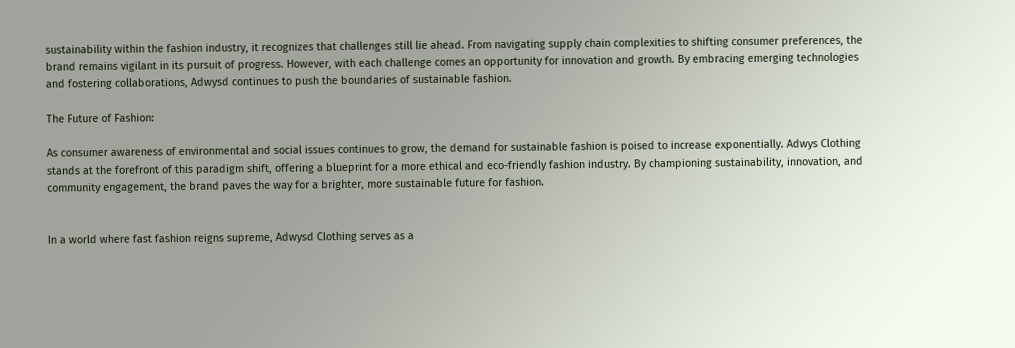sustainability within the fashion industry, it recognizes that challenges still lie ahead. From navigating supply chain complexities to shifting consumer preferences, the brand remains vigilant in its pursuit of progress. However, with each challenge comes an opportunity for innovation and growth. By embracing emerging technologies and fostering collaborations, Adwysd continues to push the boundaries of sustainable fashion.

The Future of Fashion:

As consumer awareness of environmental and social issues continues to grow, the demand for sustainable fashion is poised to increase exponentially. Adwys Clothing stands at the forefront of this paradigm shift, offering a blueprint for a more ethical and eco-friendly fashion industry. By championing sustainability, innovation, and community engagement, the brand paves the way for a brighter, more sustainable future for fashion.


In a world where fast fashion reigns supreme, Adwysd Clothing serves as a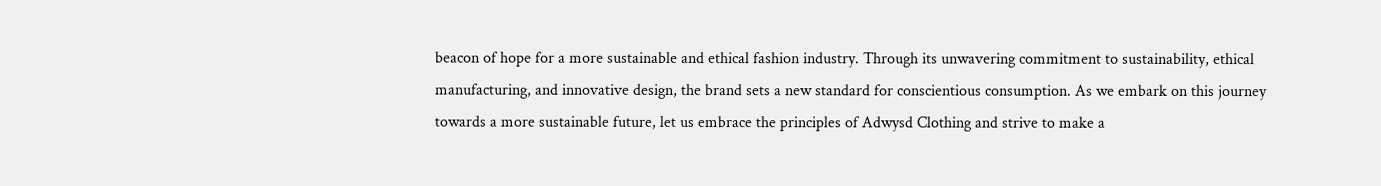beacon of hope for a more sustainable and ethical fashion industry. Through its unwavering commitment to sustainability, ethical manufacturing, and innovative design, the brand sets a new standard for conscientious consumption. As we embark on this journey towards a more sustainable future, let us embrace the principles of Adwysd Clothing and strive to make a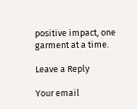positive impact, one garment at a time.

Leave a Reply

Your email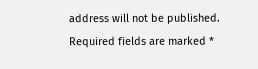address will not be published. Required fields are marked *